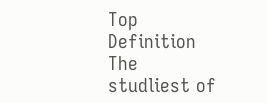Top Definition
The studliest of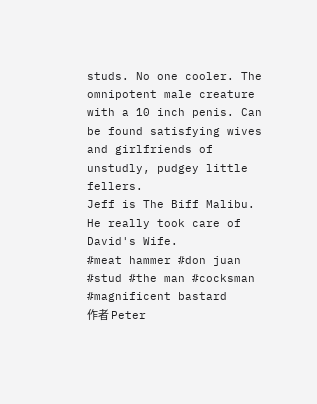studs. No one cooler. The omnipotent male creature with a 10 inch penis. Can be found satisfying wives and girlfriends of unstudly, pudgey little fellers.
Jeff is The Biff Malibu. He really took care of David's Wife.
#meat hammer #don juan #stud #the man #cocksman #magnificent bastard
作者 Peter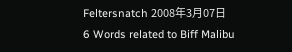Feltersnatch 2008年3月07日
6 Words related to Biff Malibu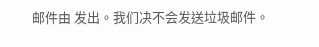邮件由 发出。我们决不会发送垃圾邮件。